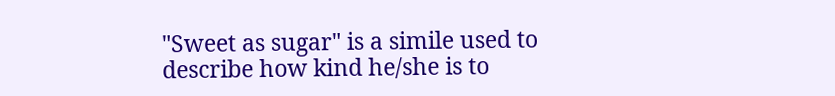"Sweet as sugar" is a simile used to describe how kind he/she is to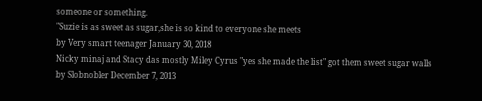someone or something.
"Suzie is as sweet as sugar,she is so kind to everyone she meets
by Very smart teenager January 30, 2018
Nicky minaj and Stacy das mostly Miley Cyrus "yes she made the list" got them sweet sugar walls
by Slobnobler December 7, 2013